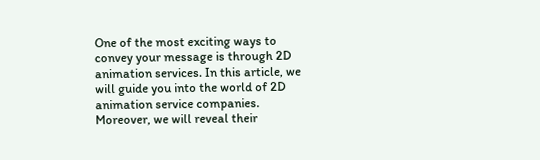One of the most exciting ways to convey your message is through 2D animation services. In this article, we will guide you into the world of 2D animation service companies. Moreover, we will reveal their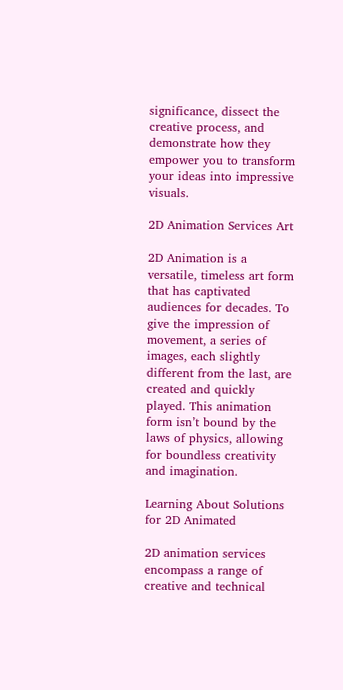significance, dissect the creative process, and demonstrate how they empower you to transform your ideas into impressive visuals.

2D Animation Services Art

2D Animation is a versatile, timeless art form that has captivated audiences for decades. To give the impression of movement, a series of images, each slightly different from the last, are created and quickly played. This animation form isn’t bound by the laws of physics, allowing for boundless creativity and imagination.

Learning About Solutions for 2D Animated

2D animation services encompass a range of creative and technical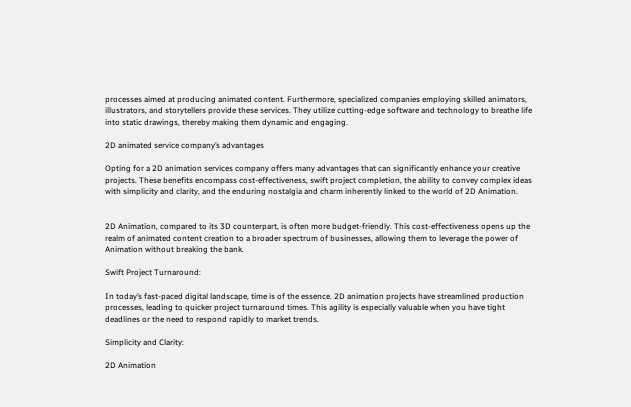processes aimed at producing animated content. Furthermore, specialized companies employing skilled animators, illustrators, and storytellers provide these services. They utilize cutting-edge software and technology to breathe life into static drawings, thereby making them dynamic and engaging.

2D animated service company’s advantages

Opting for a 2D animation services company offers many advantages that can significantly enhance your creative projects. These benefits encompass cost-effectiveness, swift project completion, the ability to convey complex ideas with simplicity and clarity, and the enduring nostalgia and charm inherently linked to the world of 2D Animation.


2D Animation, compared to its 3D counterpart, is often more budget-friendly. This cost-effectiveness opens up the realm of animated content creation to a broader spectrum of businesses, allowing them to leverage the power of Animation without breaking the bank.

Swift Project Turnaround:

In today’s fast-paced digital landscape, time is of the essence. 2D animation projects have streamlined production processes, leading to quicker project turnaround times. This agility is especially valuable when you have tight deadlines or the need to respond rapidly to market trends.

Simplicity and Clarity:

2D Animation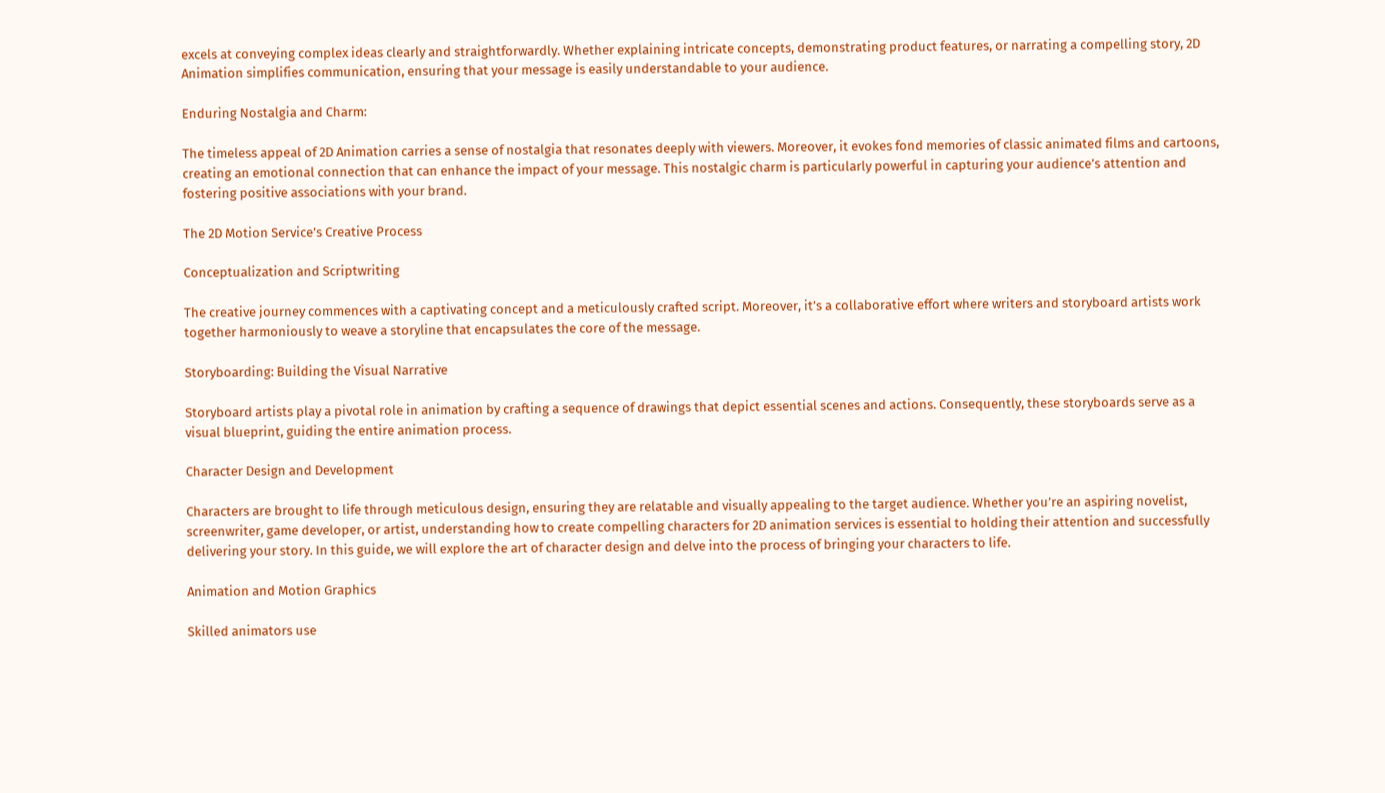excels at conveying complex ideas clearly and straightforwardly. Whether explaining intricate concepts, demonstrating product features, or narrating a compelling story, 2D Animation simplifies communication, ensuring that your message is easily understandable to your audience.

Enduring Nostalgia and Charm:

The timeless appeal of 2D Animation carries a sense of nostalgia that resonates deeply with viewers. Moreover, it evokes fond memories of classic animated films and cartoons, creating an emotional connection that can enhance the impact of your message. This nostalgic charm is particularly powerful in capturing your audience’s attention and fostering positive associations with your brand.

The 2D Motion Service’s Creative Process

Conceptualization and Scriptwriting

The creative journey commences with a captivating concept and a meticulously crafted script. Moreover, it’s a collaborative effort where writers and storyboard artists work together harmoniously to weave a storyline that encapsulates the core of the message.

Storyboarding: Building the Visual Narrative

Storyboard artists play a pivotal role in animation by crafting a sequence of drawings that depict essential scenes and actions. Consequently, these storyboards serve as a visual blueprint, guiding the entire animation process.

Character Design and Development

Characters are brought to life through meticulous design, ensuring they are relatable and visually appealing to the target audience. Whether you’re an aspiring novelist, screenwriter, game developer, or artist, understanding how to create compelling characters for 2D animation services is essential to holding their attention and successfully delivering your story. In this guide, we will explore the art of character design and delve into the process of bringing your characters to life.

Animation and Motion Graphics

Skilled animators use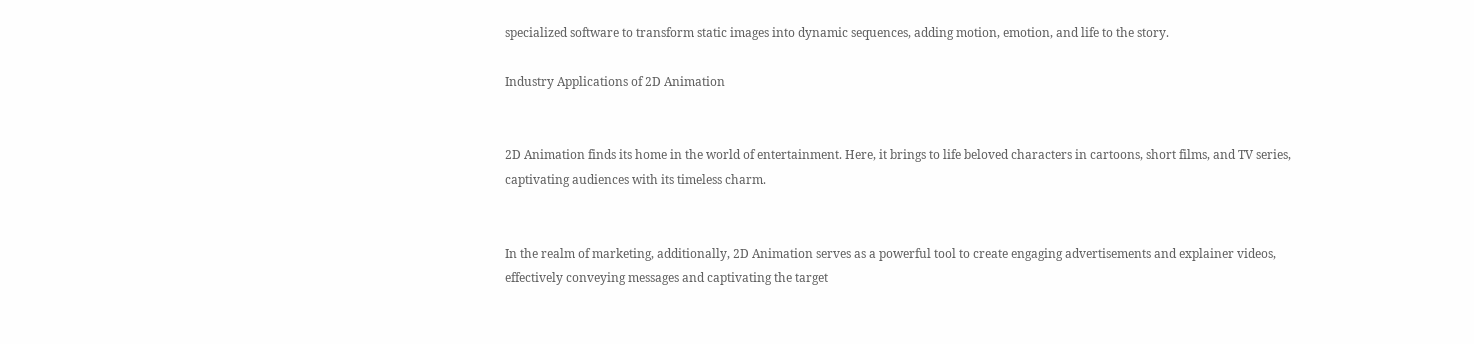specialized software to transform static images into dynamic sequences, adding motion, emotion, and life to the story.

Industry Applications of 2D Animation


2D Animation finds its home in the world of entertainment. Here, it brings to life beloved characters in cartoons, short films, and TV series, captivating audiences with its timeless charm.


In the realm of marketing, additionally, 2D Animation serves as a powerful tool to create engaging advertisements and explainer videos, effectively conveying messages and captivating the target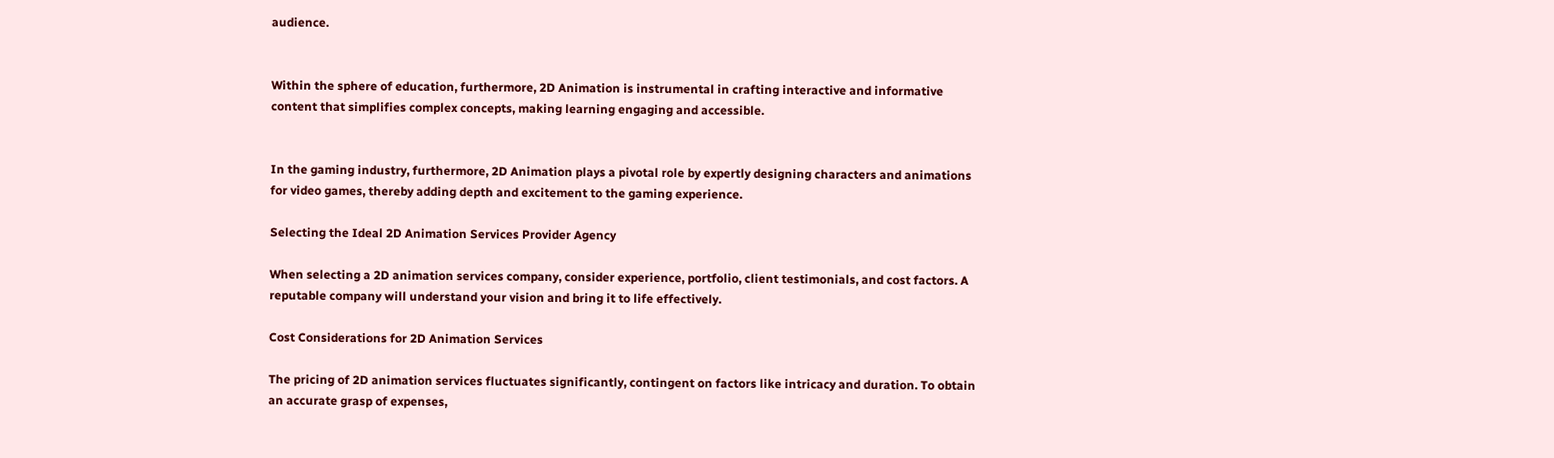audience.


Within the sphere of education, furthermore, 2D Animation is instrumental in crafting interactive and informative content that simplifies complex concepts, making learning engaging and accessible.


In the gaming industry, furthermore, 2D Animation plays a pivotal role by expertly designing characters and animations for video games, thereby adding depth and excitement to the gaming experience.

Selecting the Ideal 2D Animation Services Provider Agency

When selecting a 2D animation services company, consider experience, portfolio, client testimonials, and cost factors. A reputable company will understand your vision and bring it to life effectively.

Cost Considerations for 2D Animation Services

The pricing of 2D animation services fluctuates significantly, contingent on factors like intricacy and duration. To obtain an accurate grasp of expenses,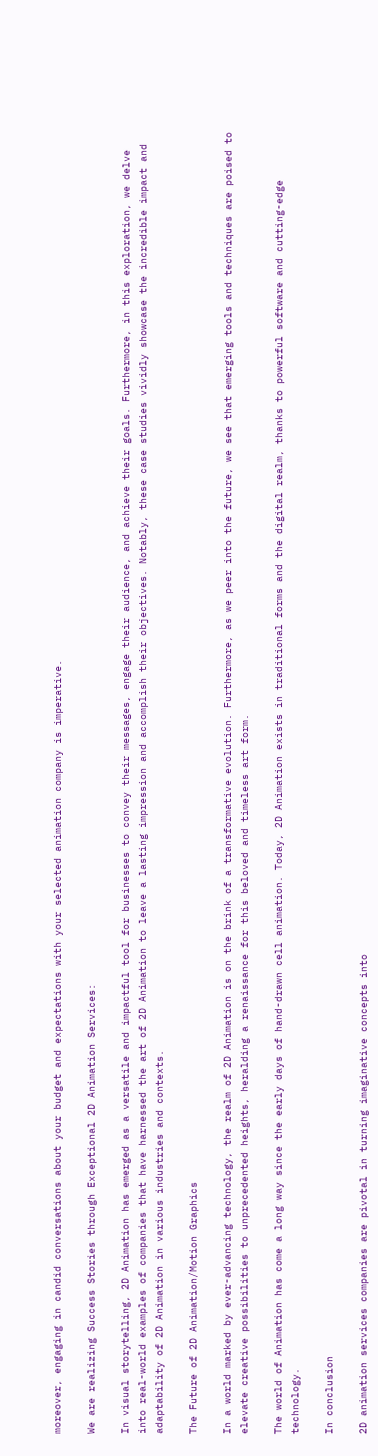moreover, engaging in candid conversations about your budget and expectations with your selected animation company is imperative.

We are realizing Success Stories through Exceptional 2D Animation Services:

In visual storytelling, 2D Animation has emerged as a versatile and impactful tool for businesses to convey their messages, engage their audience, and achieve their goals. Furthermore, in this exploration, we delve into real-world examples of companies that have harnessed the art of 2D Animation to leave a lasting impression and accomplish their objectives. Notably, these case studies vividly showcase the incredible impact and adaptability of 2D Animation in various industries and contexts.

The Future of 2D Animation/Motion Graphics

In a world marked by ever-advancing technology, the realm of 2D Animation is on the brink of a transformative evolution. Furthermore, as we peer into the future, we see that emerging tools and techniques are poised to elevate creative possibilities to unprecedented heights, heralding a renaissance for this beloved and timeless art form.

The world of Animation has come a long way since the early days of hand-drawn cell animation. Today, 2D Animation exists in traditional forms and the digital realm, thanks to powerful software and cutting-edge technology.

In conclusion

2D animation services companies are pivotal in turning imaginative concepts into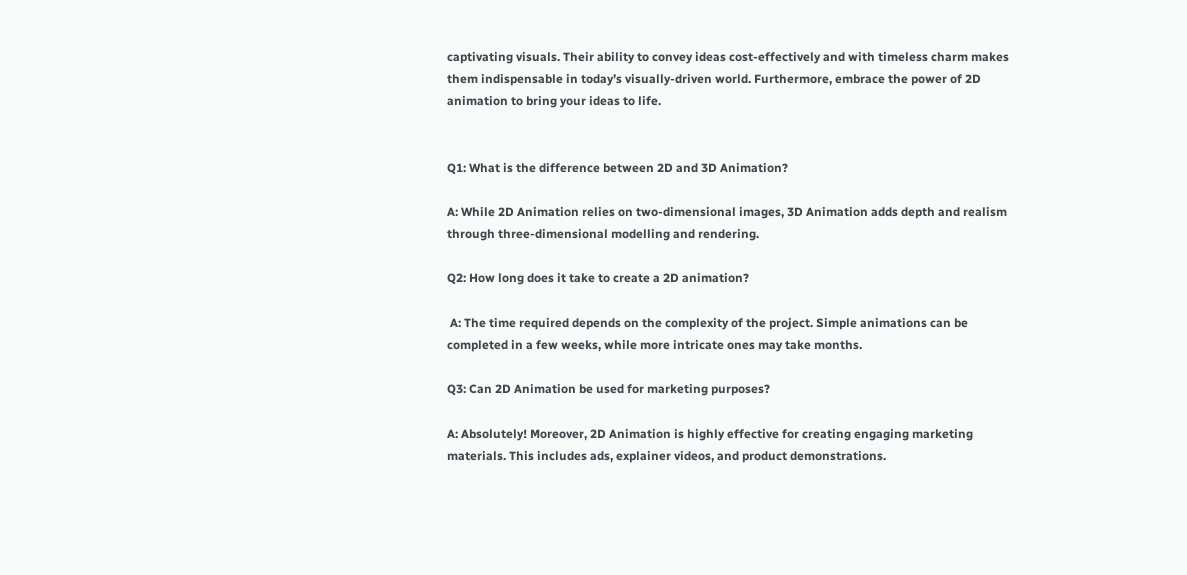captivating visuals. Their ability to convey ideas cost-effectively and with timeless charm makes them indispensable in today’s visually-driven world. Furthermore, embrace the power of 2D animation to bring your ideas to life.


Q1: What is the difference between 2D and 3D Animation?

A: While 2D Animation relies on two-dimensional images, 3D Animation adds depth and realism through three-dimensional modelling and rendering.

Q2: How long does it take to create a 2D animation?

 A: The time required depends on the complexity of the project. Simple animations can be completed in a few weeks, while more intricate ones may take months.

Q3: Can 2D Animation be used for marketing purposes?

A: Absolutely! Moreover, 2D Animation is highly effective for creating engaging marketing materials. This includes ads, explainer videos, and product demonstrations.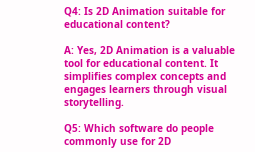Q4: Is 2D Animation suitable for educational content?

A: Yes, 2D Animation is a valuable tool for educational content. It simplifies complex concepts and engages learners through visual storytelling.

Q5: Which software do people commonly use for 2D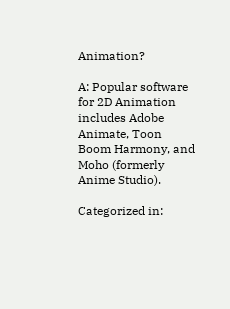Animation?

A: Popular software for 2D Animation includes Adobe Animate, Toon Boom Harmony, and Moho (formerly Anime Studio).

Categorized in: